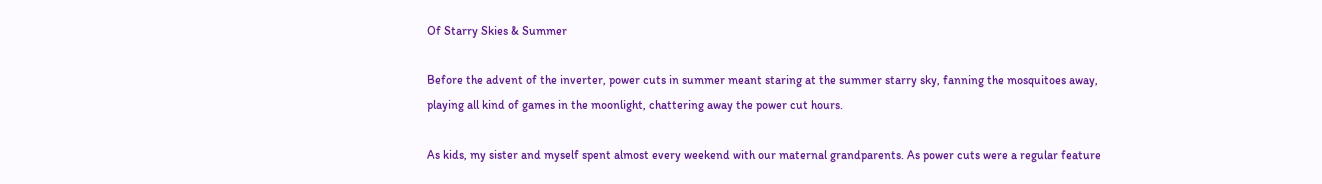Of Starry Skies & Summer

Before the advent of the inverter, power cuts in summer meant staring at the summer starry sky, fanning the mosquitoes away, playing all kind of games in the moonlight, chattering away the power cut hours.

As kids, my sister and myself spent almost every weekend with our maternal grandparents. As power cuts were a regular feature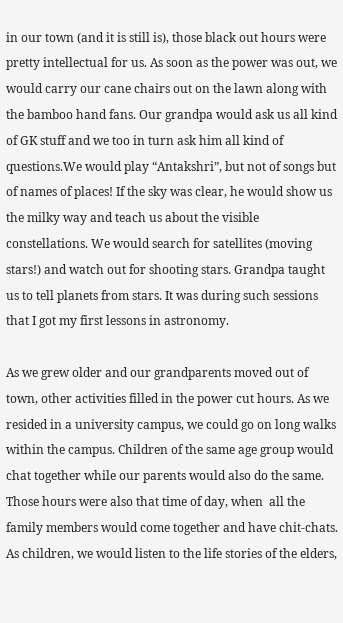in our town (and it is still is), those black out hours were pretty intellectual for us. As soon as the power was out, we would carry our cane chairs out on the lawn along with the bamboo hand fans. Our grandpa would ask us all kind of GK stuff and we too in turn ask him all kind of questions.We would play “Antakshri”, but not of songs but of names of places! If the sky was clear, he would show us the milky way and teach us about the visible constellations. We would search for satellites (moving stars!) and watch out for shooting stars. Grandpa taught us to tell planets from stars. It was during such sessions that I got my first lessons in astronomy.

As we grew older and our grandparents moved out of town, other activities filled in the power cut hours. As we resided in a university campus, we could go on long walks within the campus. Children of the same age group would chat together while our parents would also do the same. Those hours were also that time of day, when  all the family members would come together and have chit-chats. As children, we would listen to the life stories of the elders,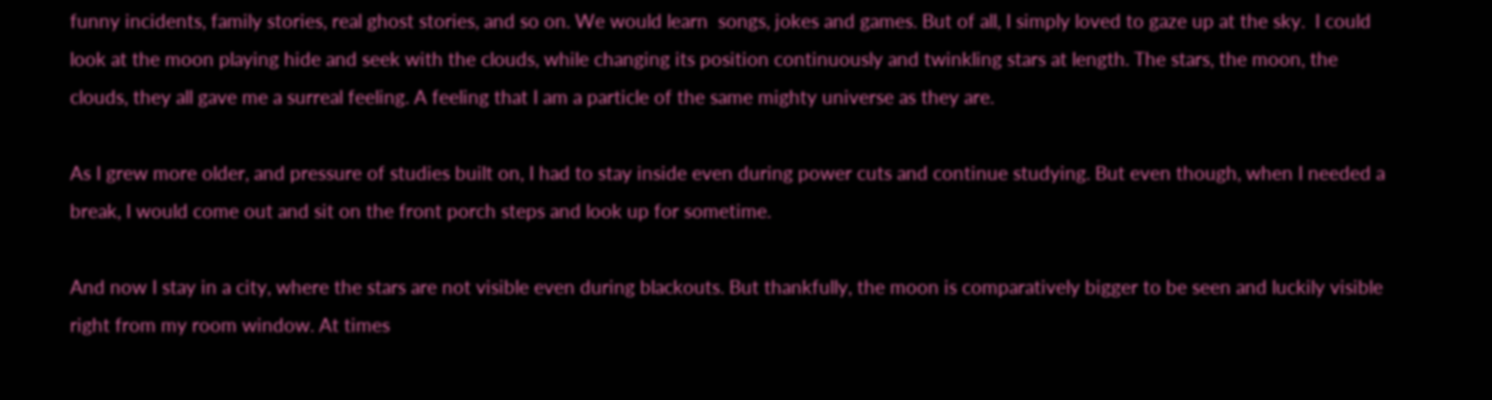funny incidents, family stories, real ghost stories, and so on. We would learn  songs, jokes and games. But of all, I simply loved to gaze up at the sky.  I could look at the moon playing hide and seek with the clouds, while changing its position continuously and twinkling stars at length. The stars, the moon, the clouds, they all gave me a surreal feeling. A feeling that I am a particle of the same mighty universe as they are.

As I grew more older, and pressure of studies built on, I had to stay inside even during power cuts and continue studying. But even though, when I needed a break, I would come out and sit on the front porch steps and look up for sometime.

And now I stay in a city, where the stars are not visible even during blackouts. But thankfully, the moon is comparatively bigger to be seen and luckily visible right from my room window. At times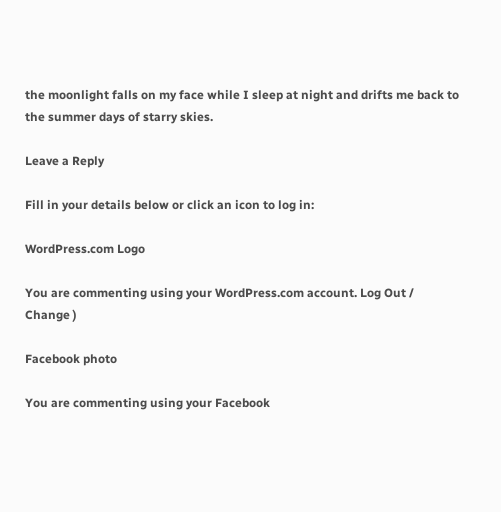the moonlight falls on my face while I sleep at night and drifts me back to the summer days of starry skies.

Leave a Reply

Fill in your details below or click an icon to log in:

WordPress.com Logo

You are commenting using your WordPress.com account. Log Out /  Change )

Facebook photo

You are commenting using your Facebook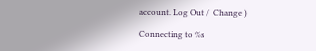account. Log Out /  Change )

Connecting to %s